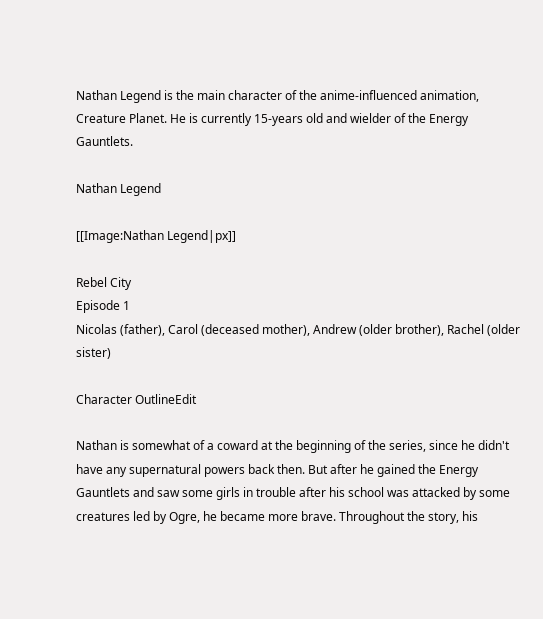Nathan Legend is the main character of the anime-influenced animation, Creature Planet. He is currently 15-years old and wielder of the Energy Gauntlets.

Nathan Legend

[[Image:Nathan Legend|px]]

Rebel City
Episode 1
Nicolas (father), Carol (deceased mother), Andrew (older brother), Rachel (older sister)

Character OutlineEdit

Nathan is somewhat of a coward at the beginning of the series, since he didn't have any supernatural powers back then. But after he gained the Energy Gauntlets and saw some girls in trouble after his school was attacked by some creatures led by Ogre, he became more brave. Throughout the story, his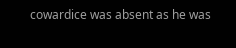cowardice was absent as he was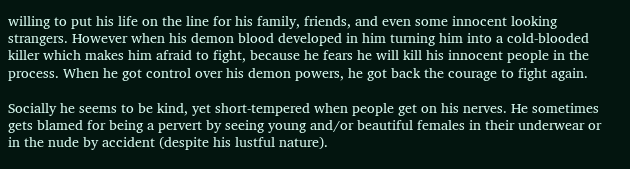willing to put his life on the line for his family, friends, and even some innocent looking strangers. However when his demon blood developed in him turning him into a cold-blooded killer which makes him afraid to fight, because he fears he will kill his innocent people in the process. When he got control over his demon powers, he got back the courage to fight again.

Socially he seems to be kind, yet short-tempered when people get on his nerves. He sometimes gets blamed for being a pervert by seeing young and/or beautiful females in their underwear or in the nude by accident (despite his lustful nature).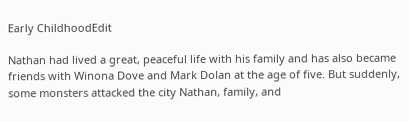Early ChildhoodEdit

Nathan had lived a great, peaceful life with his family and has also became friends with Winona Dove and Mark Dolan at the age of five. But suddenly, some monsters attacked the city Nathan, family, and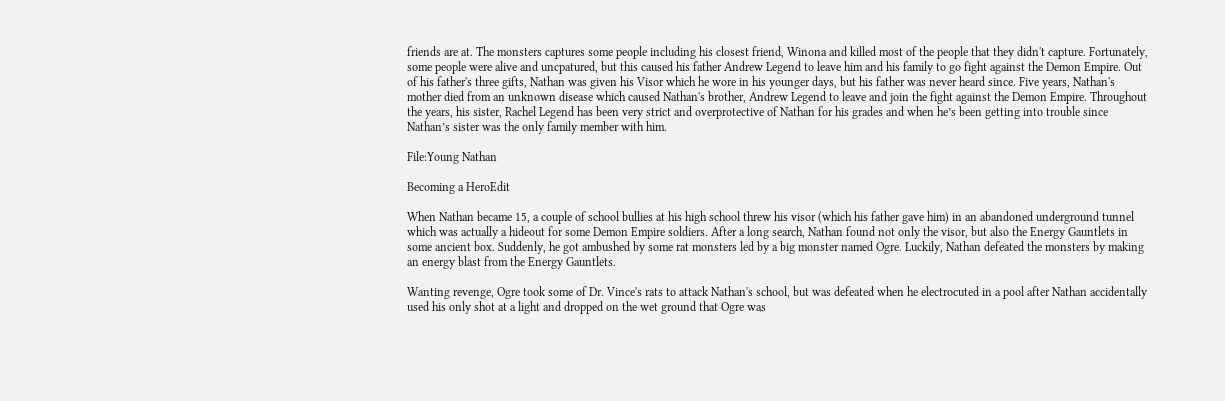friends are at. The monsters captures some people including his closest friend, Winona and killed most of the people that they didn't capture. Fortunately, some people were alive and uncpatured, but this caused his father Andrew Legend to leave him and his family to go fight against the Demon Empire. Out of his father's three gifts, Nathan was given his Visor which he wore in his younger days, but his father was never heard since. Five years, Nathan's mother died from an unknown disease which caused Nathan's brother, Andrew Legend to leave and join the fight against the Demon Empire. Throughout the years, his sister, Rachel Legend has been very strict and overprotective of Nathan for his grades and when he’s been getting into trouble since Nathan’s sister was the only family member with him.

File:Young Nathan

Becoming a HeroEdit

When Nathan became 15, a couple of school bullies at his high school threw his visor (which his father gave him) in an abandoned underground tunnel which was actually a hideout for some Demon Empire soldiers. After a long search, Nathan found not only the visor, but also the Energy Gauntlets in some ancient box. Suddenly, he got ambushed by some rat monsters led by a big monster named Ogre. Luckily, Nathan defeated the monsters by making an energy blast from the Energy Gauntlets.

Wanting revenge, Ogre took some of Dr. Vince's rats to attack Nathan's school, but was defeated when he electrocuted in a pool after Nathan accidentally used his only shot at a light and dropped on the wet ground that Ogre was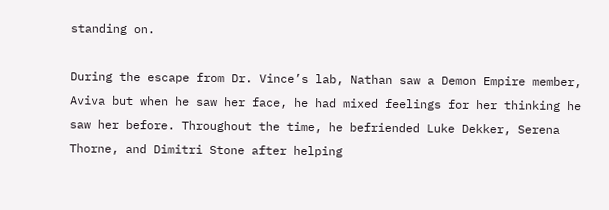standing on.

During the escape from Dr. Vince’s lab, Nathan saw a Demon Empire member, Aviva but when he saw her face, he had mixed feelings for her thinking he saw her before. Throughout the time, he befriended Luke Dekker, Serena Thorne, and Dimitri Stone after helping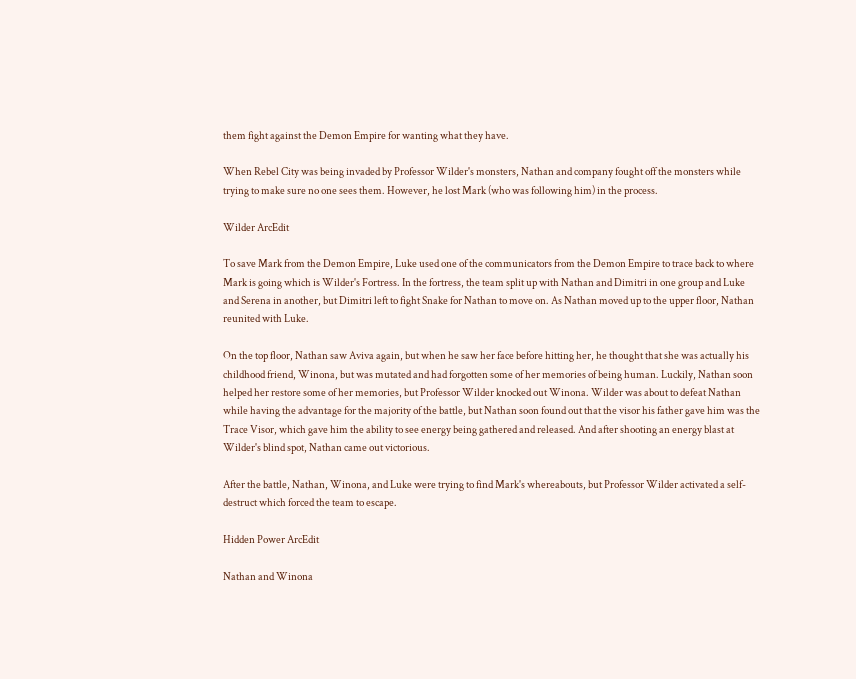them fight against the Demon Empire for wanting what they have.

When Rebel City was being invaded by Professor Wilder's monsters, Nathan and company fought off the monsters while trying to make sure no one sees them. However, he lost Mark (who was following him) in the process.

Wilder ArcEdit

To save Mark from the Demon Empire, Luke used one of the communicators from the Demon Empire to trace back to where Mark is going which is Wilder's Fortress. In the fortress, the team split up with Nathan and Dimitri in one group and Luke and Serena in another, but Dimitri left to fight Snake for Nathan to move on. As Nathan moved up to the upper floor, Nathan reunited with Luke.

On the top floor, Nathan saw Aviva again, but when he saw her face before hitting her, he thought that she was actually his childhood friend, Winona, but was mutated and had forgotten some of her memories of being human. Luckily, Nathan soon helped her restore some of her memories, but Professor Wilder knocked out Winona. Wilder was about to defeat Nathan while having the advantage for the majority of the battle, but Nathan soon found out that the visor his father gave him was the Trace Visor, which gave him the ability to see energy being gathered and released. And after shooting an energy blast at Wilder's blind spot, Nathan came out victorious.

After the battle, Nathan, Winona, and Luke were trying to find Mark's whereabouts, but Professor Wilder activated a self-destruct which forced the team to escape.

Hidden Power ArcEdit

Nathan and Winona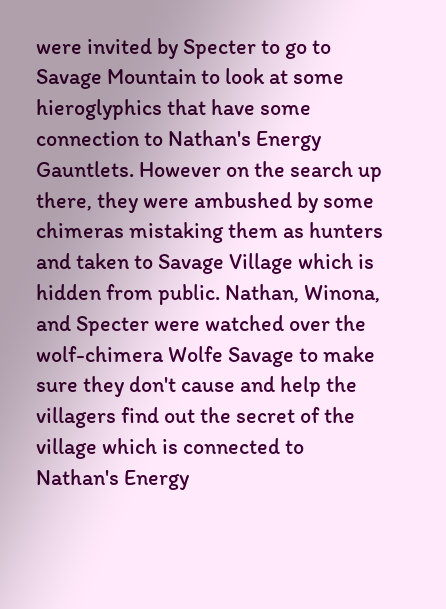were invited by Specter to go to Savage Mountain to look at some hieroglyphics that have some connection to Nathan's Energy Gauntlets. However on the search up there, they were ambushed by some chimeras mistaking them as hunters and taken to Savage Village which is hidden from public. Nathan, Winona, and Specter were watched over the wolf-chimera Wolfe Savage to make sure they don't cause and help the villagers find out the secret of the village which is connected to Nathan's Energy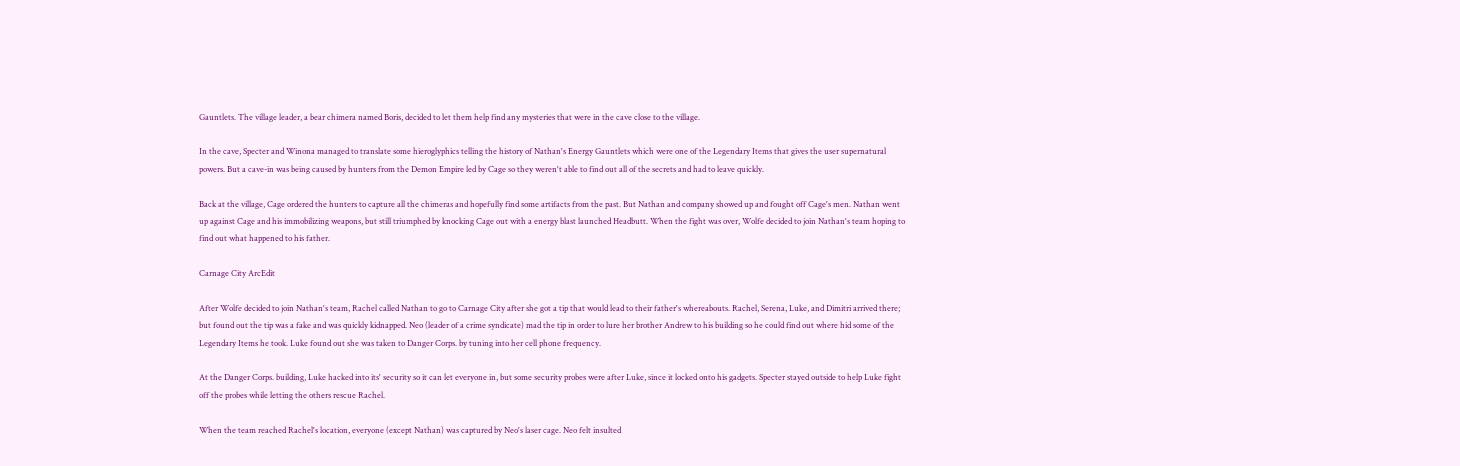Gauntlets. The village leader, a bear chimera named Boris, decided to let them help find any mysteries that were in the cave close to the village.

In the cave, Specter and Winona managed to translate some hieroglyphics telling the history of Nathan's Energy Gauntlets which were one of the Legendary Items that gives the user supernatural powers. But a cave-in was being caused by hunters from the Demon Empire led by Cage so they weren't able to find out all of the secrets and had to leave quickly.

Back at the village, Cage ordered the hunters to capture all the chimeras and hopefully find some artifacts from the past. But Nathan and company showed up and fought off Cage's men. Nathan went up against Cage and his immobilizing weapons, but still triumphed by knocking Cage out with a energy blast launched Headbutt. When the fight was over, Wolfe decided to join Nathan's team hoping to find out what happened to his father.

Carnage City ArcEdit

After Wolfe decided to join Nathan's team, Rachel called Nathan to go to Carnage City after she got a tip that would lead to their father's whereabouts. Rachel, Serena, Luke, and Dimitri arrived there; but found out the tip was a fake and was quickly kidnapped. Neo (leader of a crime syndicate) mad the tip in order to lure her brother Andrew to his building so he could find out where hid some of the Legendary Items he took. Luke found out she was taken to Danger Corps. by tuning into her cell phone frequency.

At the Danger Corps. building, Luke hacked into its' security so it can let everyone in, but some security probes were after Luke, since it locked onto his gadgets. Specter stayed outside to help Luke fight off the probes while letting the others rescue Rachel.

When the team reached Rachel's location, everyone (except Nathan) was captured by Neo's laser cage. Neo felt insulted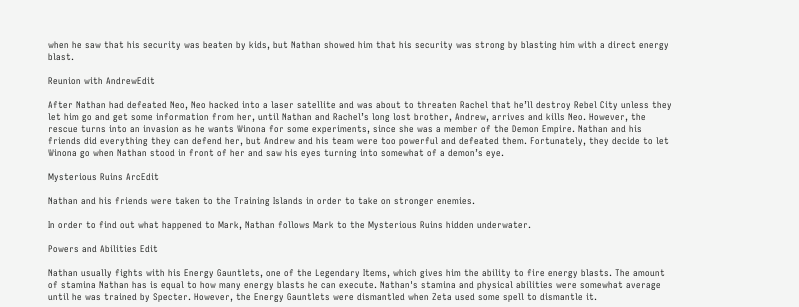when he saw that his security was beaten by kids, but Nathan showed him that his security was strong by blasting him with a direct energy blast.

Reunion with AndrewEdit

After Nathan had defeated Neo, Neo hacked into a laser satellite and was about to threaten Rachel that he’ll destroy Rebel City unless they let him go and get some information from her, until Nathan and Rachel’s long lost brother, Andrew, arrives and kills Neo. However, the rescue turns into an invasion as he wants Winona for some experiments, since she was a member of the Demon Empire. Nathan and his friends did everything they can defend her, but Andrew and his team were too powerful and defeated them. Fortunately, they decide to let Winona go when Nathan stood in front of her and saw his eyes turning into somewhat of a demon’s eye.

Mysterious Ruins ArcEdit

Nathan and his friends were taken to the Training Islands in order to take on stronger enemies.

In order to find out what happened to Mark, Nathan follows Mark to the Mysterious Ruins hidden underwater.

Powers and Abilities Edit

Nathan usually fights with his Energy Gauntlets, one of the Legendary Items, which gives him the ability to fire energy blasts. The amount of stamina Nathan has is equal to how many energy blasts he can execute. Nathan's stamina and physical abilities were somewhat average until he was trained by Specter. However, the Energy Gauntlets were dismantled when Zeta used some spell to dismantle it.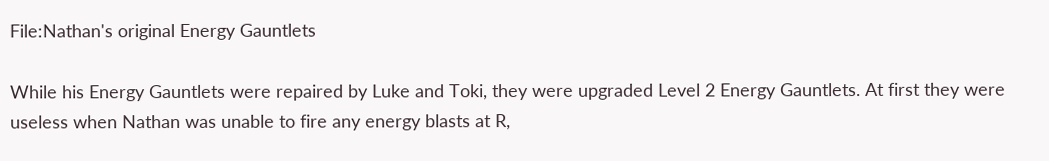File:Nathan's original Energy Gauntlets

While his Energy Gauntlets were repaired by Luke and Toki, they were upgraded Level 2 Energy Gauntlets. At first they were useless when Nathan was unable to fire any energy blasts at R,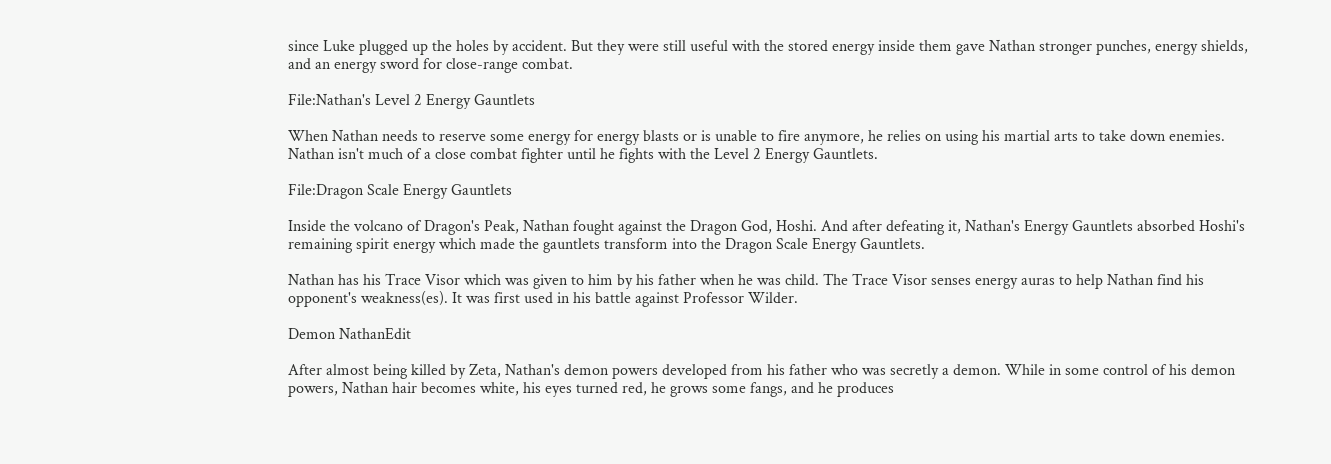since Luke plugged up the holes by accident. But they were still useful with the stored energy inside them gave Nathan stronger punches, energy shields, and an energy sword for close-range combat.

File:Nathan's Level 2 Energy Gauntlets

When Nathan needs to reserve some energy for energy blasts or is unable to fire anymore, he relies on using his martial arts to take down enemies. Nathan isn't much of a close combat fighter until he fights with the Level 2 Energy Gauntlets.

File:Dragon Scale Energy Gauntlets

Inside the volcano of Dragon's Peak, Nathan fought against the Dragon God, Hoshi. And after defeating it, Nathan's Energy Gauntlets absorbed Hoshi's remaining spirit energy which made the gauntlets transform into the Dragon Scale Energy Gauntlets.

Nathan has his Trace Visor which was given to him by his father when he was child. The Trace Visor senses energy auras to help Nathan find his opponent's weakness(es). It was first used in his battle against Professor Wilder.

Demon NathanEdit

After almost being killed by Zeta, Nathan's demon powers developed from his father who was secretly a demon. While in some control of his demon powers, Nathan hair becomes white, his eyes turned red, he grows some fangs, and he produces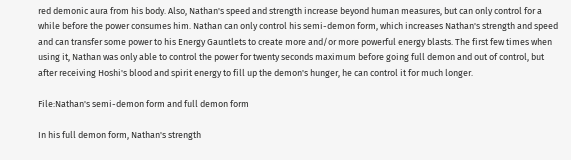red demonic aura from his body. Also, Nathan's speed and strength increase beyond human measures, but can only control for a while before the power consumes him. Nathan can only control his semi-demon form, which increases Nathan's strength and speed and can transfer some power to his Energy Gauntlets to create more and/or more powerful energy blasts. The first few times when using it, Nathan was only able to control the power for twenty seconds maximum before going full demon and out of control, but after receiving Hoshi's blood and spirit energy to fill up the demon's hunger, he can control it for much longer.

File:Nathan's semi-demon form and full demon form

In his full demon form, Nathan's strength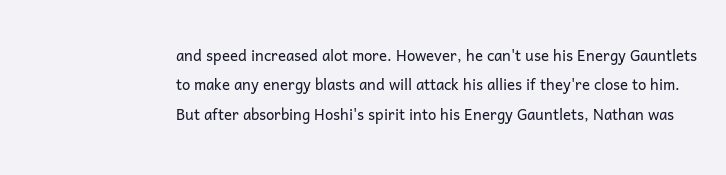and speed increased alot more. However, he can't use his Energy Gauntlets to make any energy blasts and will attack his allies if they're close to him. But after absorbing Hoshi's spirit into his Energy Gauntlets, Nathan was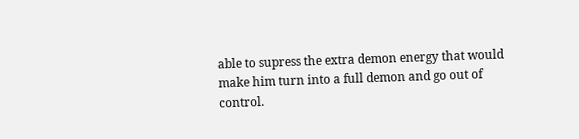able to supress the extra demon energy that would make him turn into a full demon and go out of control.